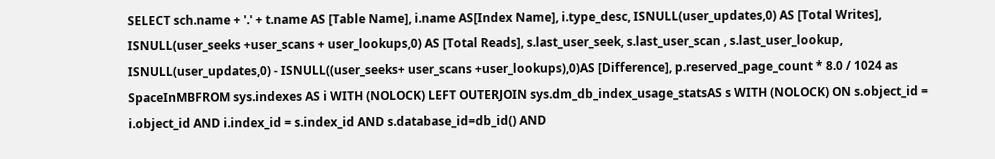SELECT sch.name + '.' + t.name AS [Table Name], i.name AS[Index Name], i.type_desc, ISNULL(user_updates,0) AS [Total Writes], ISNULL(user_seeks +user_scans + user_lookups,0) AS [Total Reads], s.last_user_seek, s.last_user_scan , s.last_user_lookup, ISNULL(user_updates,0) - ISNULL((user_seeks+ user_scans +user_lookups),0)AS [Difference], p.reserved_page_count * 8.0 / 1024 as SpaceInMBFROM sys.indexes AS i WITH (NOLOCK) LEFT OUTERJOIN sys.dm_db_index_usage_statsAS s WITH (NOLOCK) ON s.object_id = i.object_id AND i.index_id = s.index_id AND s.database_id=db_id() AND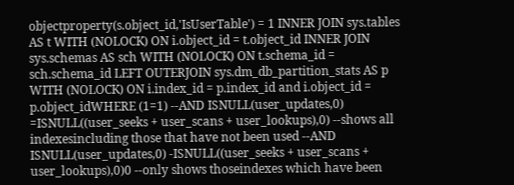objectproperty(s.object_id,'IsUserTable') = 1 INNER JOIN sys.tables AS t WITH (NOLOCK) ON i.object_id = t.object_id INNER JOIN sys.schemas AS sch WITH (NOLOCK) ON t.schema_id = sch.schema_id LEFT OUTERJOIN sys.dm_db_partition_stats AS p WITH (NOLOCK) ON i.index_id = p.index_id and i.object_id = p.object_idWHERE (1=1) --AND ISNULL(user_updates,0) =ISNULL((user_seeks + user_scans + user_lookups),0) --shows all indexesincluding those that have not been used --AND ISNULL(user_updates,0) -ISNULL((user_seeks + user_scans + user_lookups),0)0 --only shows thoseindexes which have been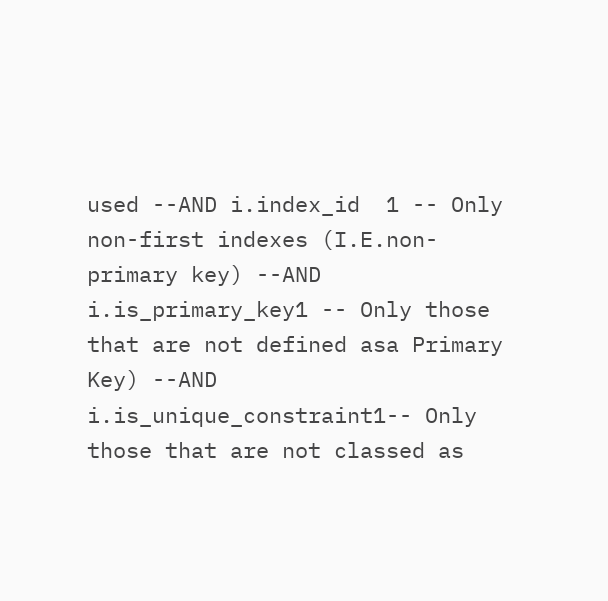used --AND i.index_id  1 -- Only non-first indexes (I.E.non-primary key) --AND i.is_primary_key1 -- Only those that are not defined asa Primary Key) --AND i.is_unique_constraint1-- Only those that are not classed as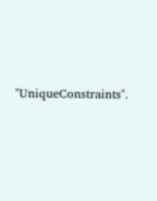"UniqueConstraints".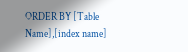ORDER BY [Table Name],[index name]